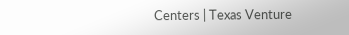Centers | Texas Venture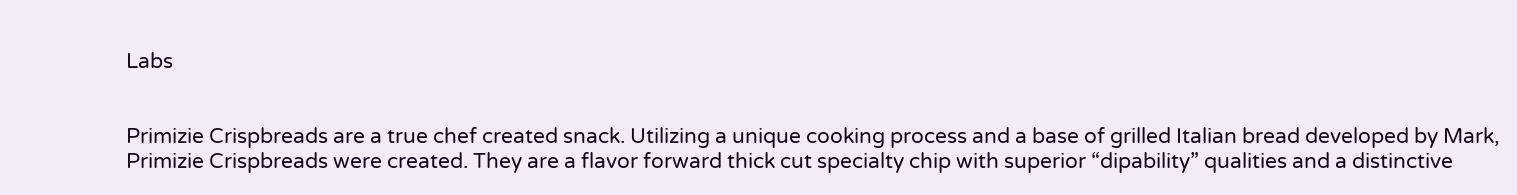Labs


Primizie Crispbreads are a true chef created snack. Utilizing a unique cooking process and a base of grilled Italian bread developed by Mark, Primizie Crispbreads were created. They are a flavor forward thick cut specialty chip with superior “dipability” qualities and a distinctive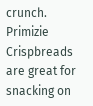crunch. Primizie Crispbreads are great for snacking on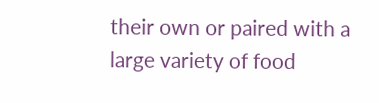their own or paired with a large variety of food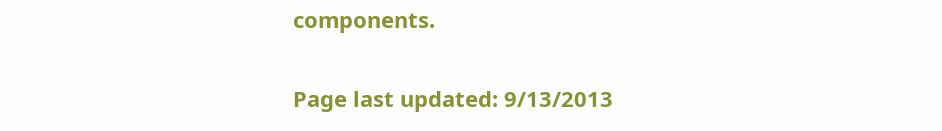components.

Page last updated: 9/13/2013